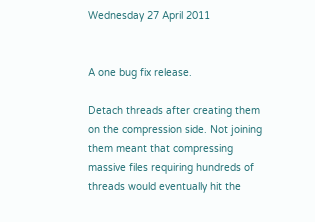Wednesday 27 April 2011


A one bug fix release.

Detach threads after creating them on the compression side. Not joining them meant that compressing massive files requiring hundreds of threads would eventually hit the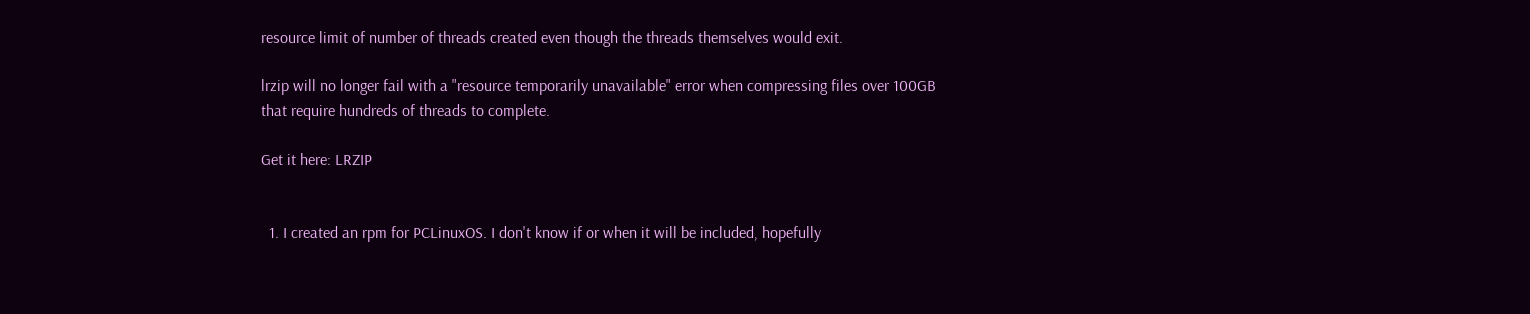resource limit of number of threads created even though the threads themselves would exit.

lrzip will no longer fail with a "resource temporarily unavailable" error when compressing files over 100GB that require hundreds of threads to complete.

Get it here: LRZIP


  1. I created an rpm for PCLinuxOS. I don't know if or when it will be included, hopefully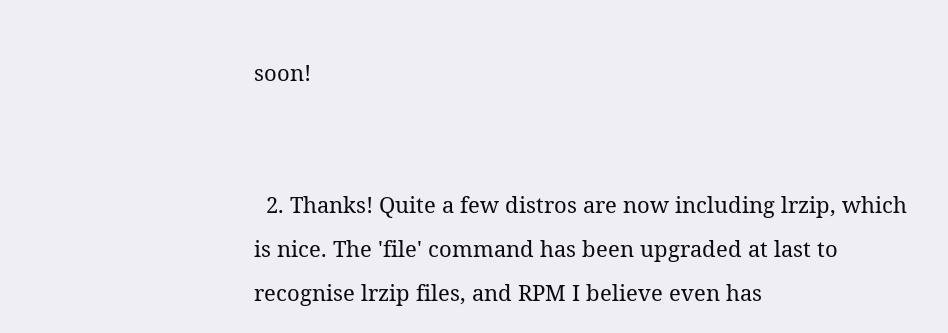soon!


  2. Thanks! Quite a few distros are now including lrzip, which is nice. The 'file' command has been upgraded at last to recognise lrzip files, and RPM I believe even has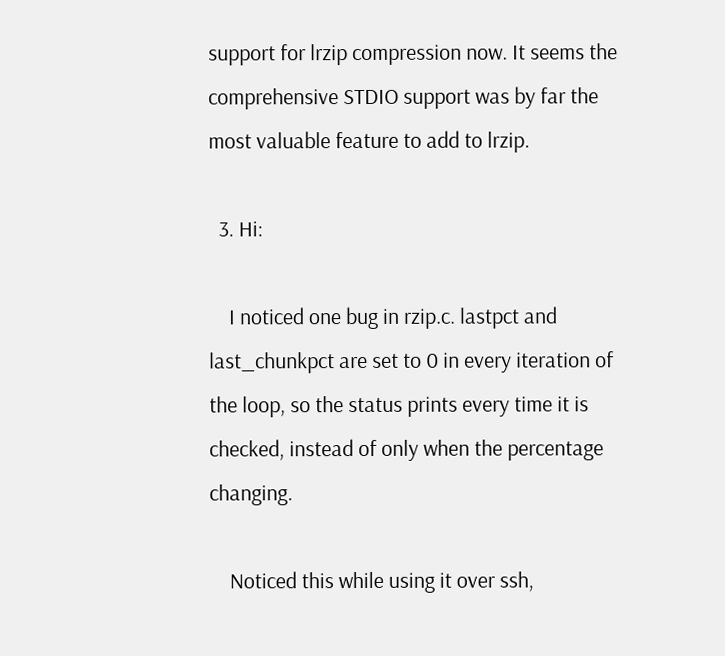support for lrzip compression now. It seems the comprehensive STDIO support was by far the most valuable feature to add to lrzip.

  3. Hi:

    I noticed one bug in rzip.c. lastpct and last_chunkpct are set to 0 in every iteration of the loop, so the status prints every time it is checked, instead of only when the percentage changing.

    Noticed this while using it over ssh,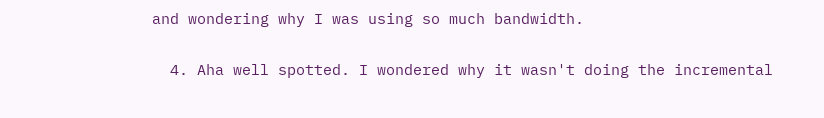and wondering why I was using so much bandwidth.

  4. Aha well spotted. I wondered why it wasn't doing the incremental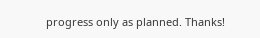progress only as planned. Thanks!